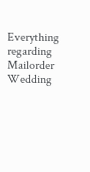Everything regarding Mailorder Wedding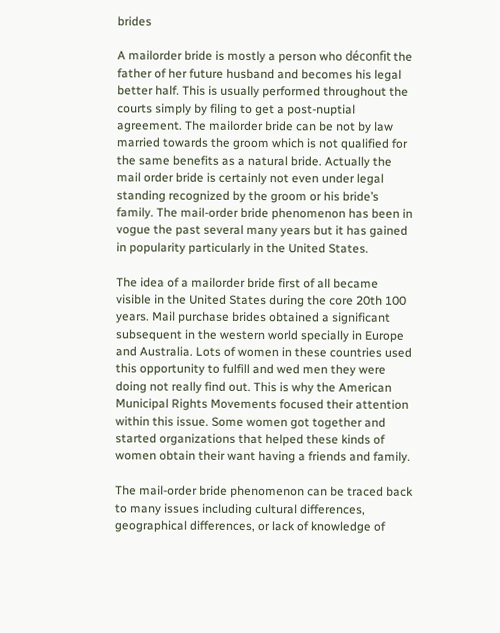brides

A mailorder bride is mostly a person who déconfit the father of her future husband and becomes his legal better half. This is usually performed throughout the courts simply by filing to get a post-nuptial agreement. The mailorder bride can be not by law married towards the groom which is not qualified for the same benefits as a natural bride. Actually the mail order bride is certainly not even under legal standing recognized by the groom or his bride’s family. The mail-order bride phenomenon has been in vogue the past several many years but it has gained in popularity particularly in the United States.

The idea of a mailorder bride first of all became visible in the United States during the core 20th 100 years. Mail purchase brides obtained a significant subsequent in the western world specially in Europe and Australia. Lots of women in these countries used this opportunity to fulfill and wed men they were doing not really find out. This is why the American Municipal Rights Movements focused their attention within this issue. Some women got together and started organizations that helped these kinds of women obtain their want having a friends and family.

The mail-order bride phenomenon can be traced back to many issues including cultural differences, geographical differences, or lack of knowledge of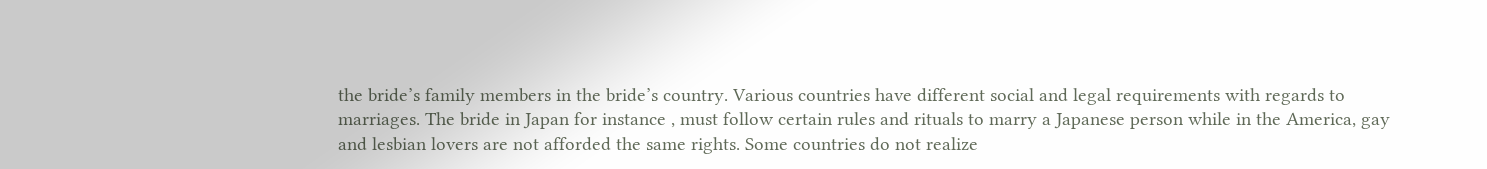the bride’s family members in the bride’s country. Various countries have different social and legal requirements with regards to marriages. The bride in Japan for instance , must follow certain rules and rituals to marry a Japanese person while in the America, gay and lesbian lovers are not afforded the same rights. Some countries do not realize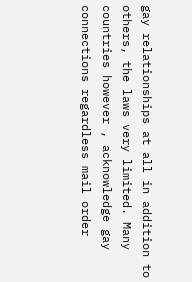gay relationships at all in addition to others, the laws very limited. Many countries however , acknowledge gay connections regardless mail order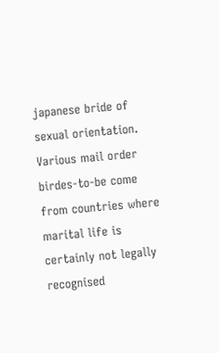japanese bride of sexual orientation. Various mail order birdes-to-be come from countries where marital life is certainly not legally recognised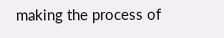making the process of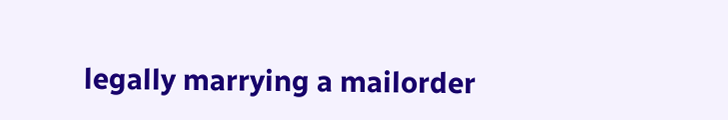legally marrying a mailorder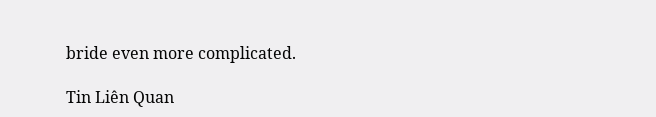bride even more complicated.

Tin Liên Quan